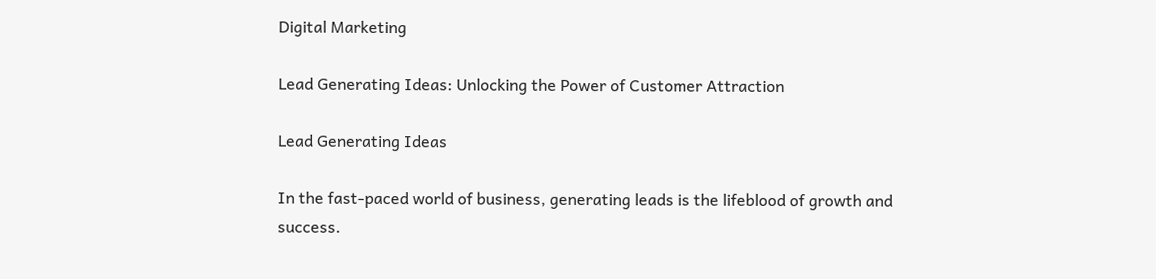Digital Marketing

Lead Generating Ideas: Unlocking the Power of Customer Attraction

Lead Generating Ideas

In the fast-paced world of business, generating leads is the lifeblood of growth and success.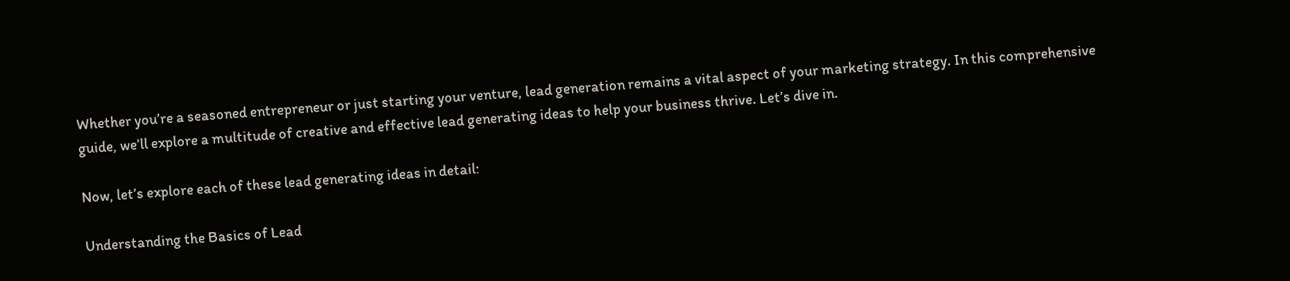Whether you’re a seasoned entrepreneur or just starting your venture, lead generation remains a vital aspect of your marketing strategy. In this comprehensive guide, we’ll explore a multitude of creative and effective lead generating ideas to help your business thrive. Let’s dive in.

Now, let’s explore each of these lead generating ideas in detail:

Understanding the Basics of Lead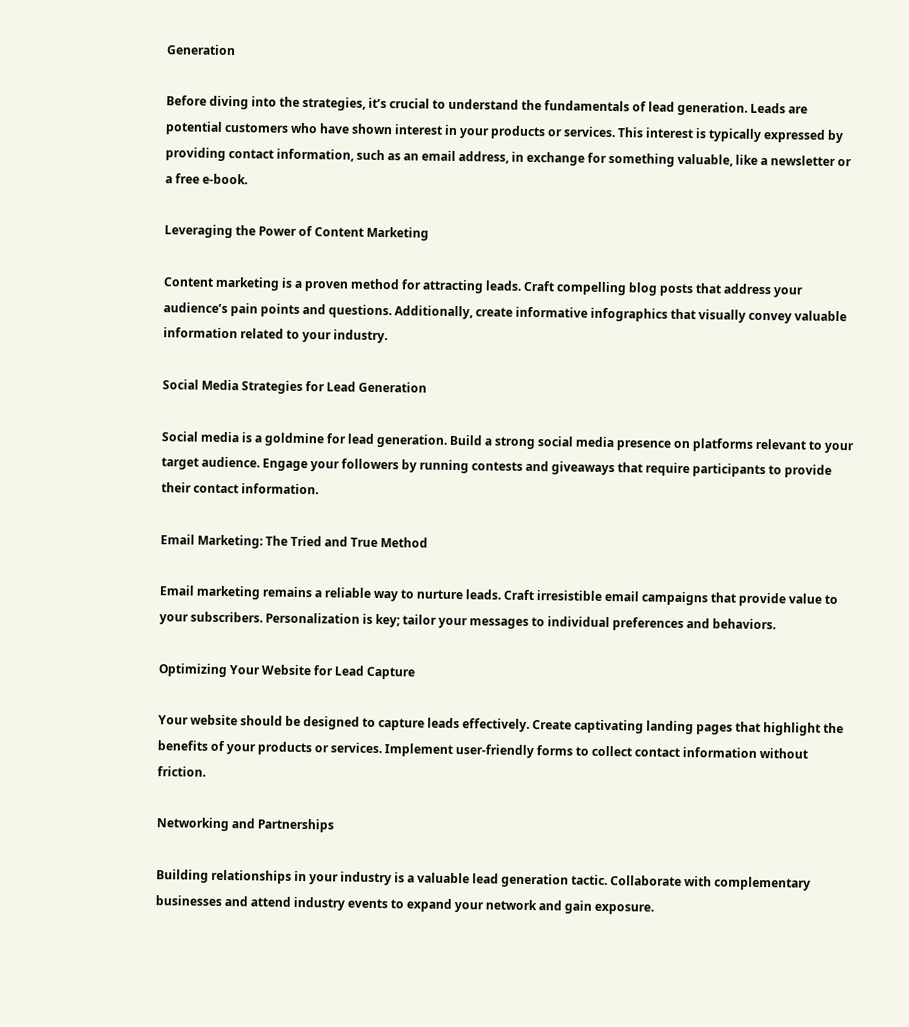Generation

Before diving into the strategies, it’s crucial to understand the fundamentals of lead generation. Leads are potential customers who have shown interest in your products or services. This interest is typically expressed by providing contact information, such as an email address, in exchange for something valuable, like a newsletter or a free e-book.

Leveraging the Power of Content Marketing

Content marketing is a proven method for attracting leads. Craft compelling blog posts that address your audience’s pain points and questions. Additionally, create informative infographics that visually convey valuable information related to your industry.

Social Media Strategies for Lead Generation

Social media is a goldmine for lead generation. Build a strong social media presence on platforms relevant to your target audience. Engage your followers by running contests and giveaways that require participants to provide their contact information.

Email Marketing: The Tried and True Method

Email marketing remains a reliable way to nurture leads. Craft irresistible email campaigns that provide value to your subscribers. Personalization is key; tailor your messages to individual preferences and behaviors.

Optimizing Your Website for Lead Capture

Your website should be designed to capture leads effectively. Create captivating landing pages that highlight the benefits of your products or services. Implement user-friendly forms to collect contact information without friction.

Networking and Partnerships

Building relationships in your industry is a valuable lead generation tactic. Collaborate with complementary businesses and attend industry events to expand your network and gain exposure.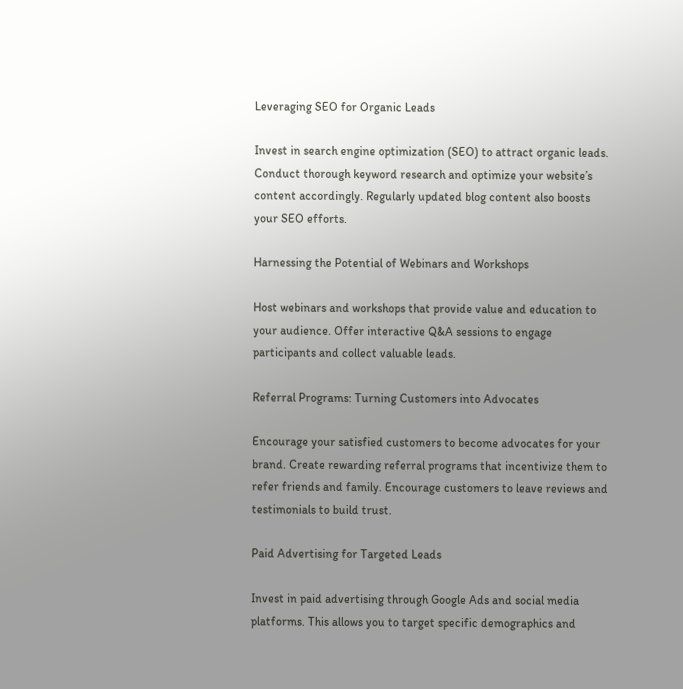Leveraging SEO for Organic Leads

Invest in search engine optimization (SEO) to attract organic leads. Conduct thorough keyword research and optimize your website’s content accordingly. Regularly updated blog content also boosts your SEO efforts.

Harnessing the Potential of Webinars and Workshops

Host webinars and workshops that provide value and education to your audience. Offer interactive Q&A sessions to engage participants and collect valuable leads.

Referral Programs: Turning Customers into Advocates

Encourage your satisfied customers to become advocates for your brand. Create rewarding referral programs that incentivize them to refer friends and family. Encourage customers to leave reviews and testimonials to build trust.

Paid Advertising for Targeted Leads

Invest in paid advertising through Google Ads and social media platforms. This allows you to target specific demographics and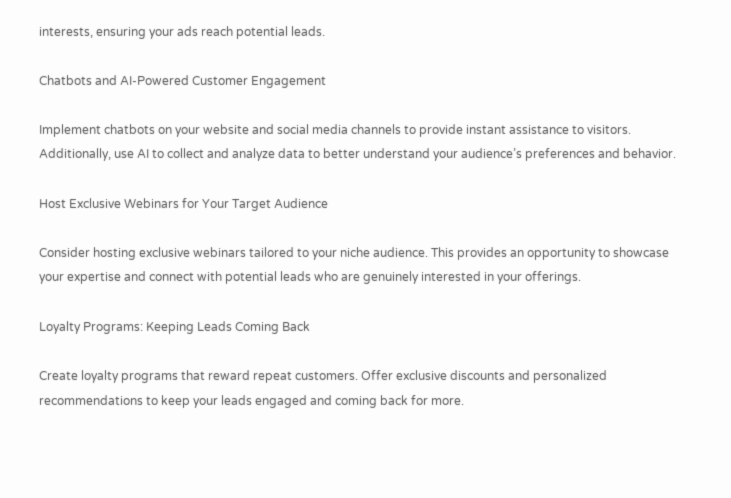interests, ensuring your ads reach potential leads.

Chatbots and AI-Powered Customer Engagement

Implement chatbots on your website and social media channels to provide instant assistance to visitors. Additionally, use AI to collect and analyze data to better understand your audience’s preferences and behavior.

Host Exclusive Webinars for Your Target Audience

Consider hosting exclusive webinars tailored to your niche audience. This provides an opportunity to showcase your expertise and connect with potential leads who are genuinely interested in your offerings.

Loyalty Programs: Keeping Leads Coming Back

Create loyalty programs that reward repeat customers. Offer exclusive discounts and personalized recommendations to keep your leads engaged and coming back for more.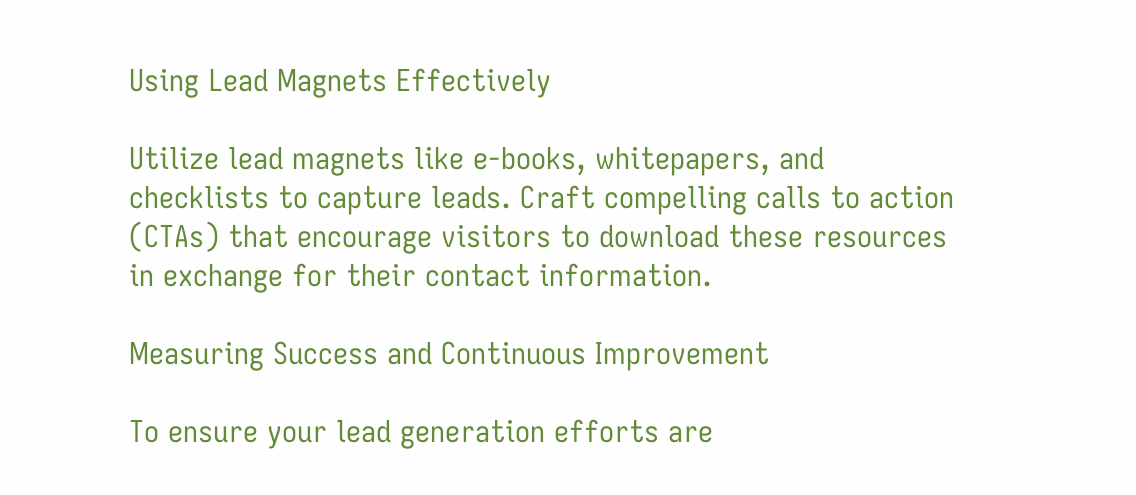Using Lead Magnets Effectively

Utilize lead magnets like e-books, whitepapers, and checklists to capture leads. Craft compelling calls to action (CTAs) that encourage visitors to download these resources in exchange for their contact information.

Measuring Success and Continuous Improvement

To ensure your lead generation efforts are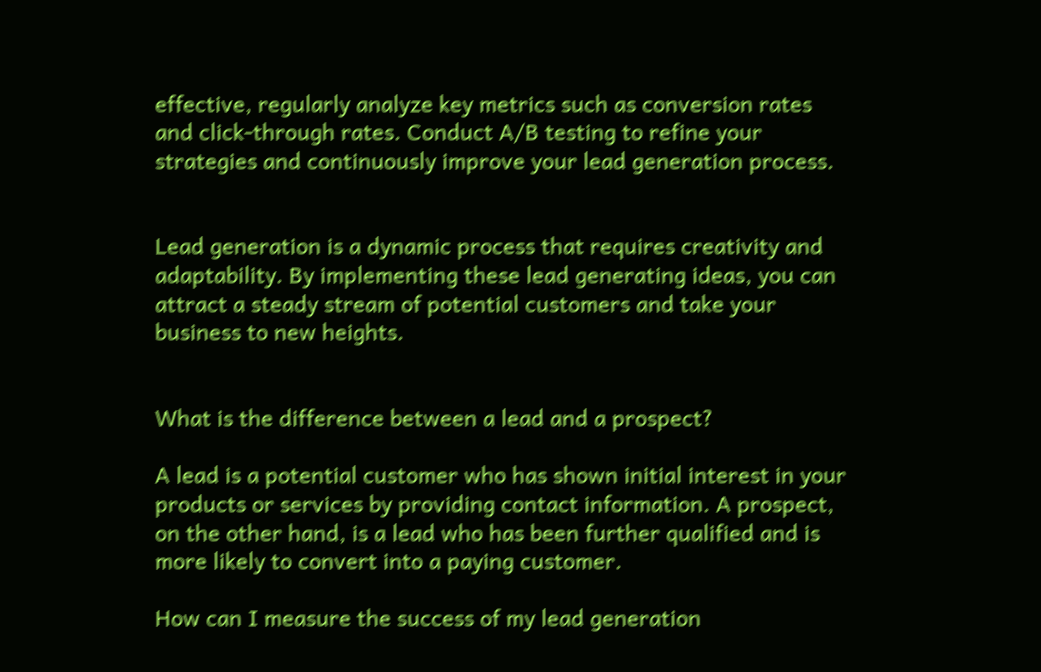effective, regularly analyze key metrics such as conversion rates and click-through rates. Conduct A/B testing to refine your strategies and continuously improve your lead generation process.


Lead generation is a dynamic process that requires creativity and adaptability. By implementing these lead generating ideas, you can attract a steady stream of potential customers and take your business to new heights.


What is the difference between a lead and a prospect?

A lead is a potential customer who has shown initial interest in your products or services by providing contact information. A prospect, on the other hand, is a lead who has been further qualified and is more likely to convert into a paying customer.

How can I measure the success of my lead generation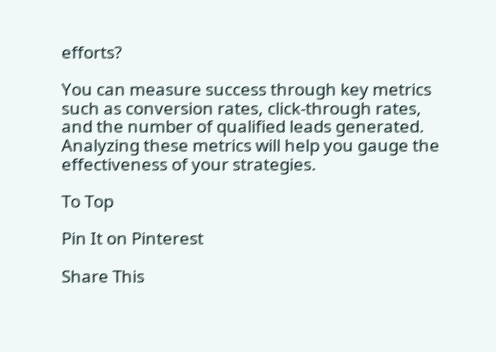efforts?

You can measure success through key metrics such as conversion rates, click-through rates, and the number of qualified leads generated. Analyzing these metrics will help you gauge the effectiveness of your strategies.

To Top

Pin It on Pinterest

Share This